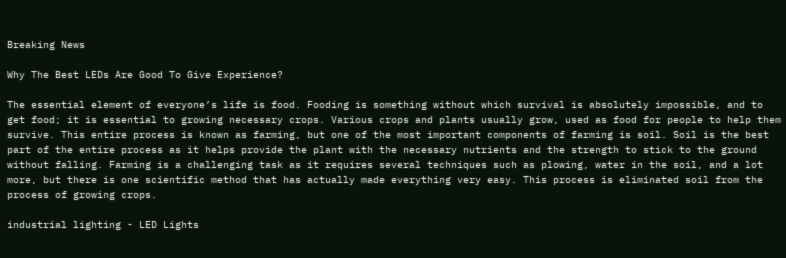Breaking News

Why The Best LEDs Are Good To Give Experience?

The essential element of everyone’s life is food. Fooding is something without which survival is absolutely impossible, and to get food; it is essential to growing necessary crops. Various crops and plants usually grow, used as food for people to help them survive. This entire process is known as farming, but one of the most important components of farming is soil. Soil is the best part of the entire process as it helps provide the plant with the necessary nutrients and the strength to stick to the ground without falling. Farming is a challenging task as it requires several techniques such as plowing, water in the soil, and a lot more, but there is one scientific method that has actually made everything very easy. This process is eliminated soil from the process of growing crops.

industrial lighting - LED Lights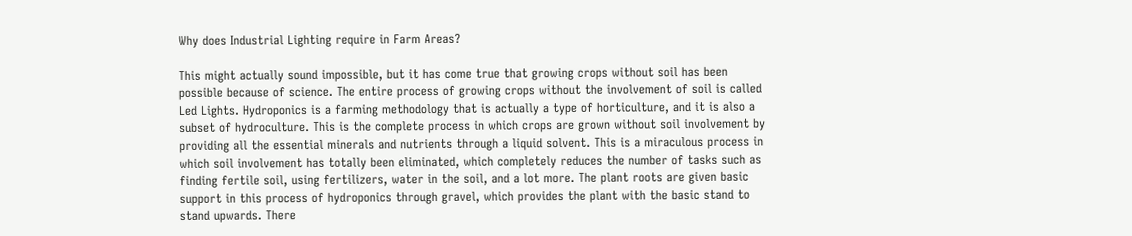Why does Industrial Lighting require in Farm Areas?

This might actually sound impossible, but it has come true that growing crops without soil has been possible because of science. The entire process of growing crops without the involvement of soil is called Led Lights. Hydroponics is a farming methodology that is actually a type of horticulture, and it is also a subset of hydroculture. This is the complete process in which crops are grown without soil involvement by providing all the essential minerals and nutrients through a liquid solvent. This is a miraculous process in which soil involvement has totally been eliminated, which completely reduces the number of tasks such as finding fertile soil, using fertilizers, water in the soil, and a lot more. The plant roots are given basic support in this process of hydroponics through gravel, which provides the plant with the basic stand to stand upwards. There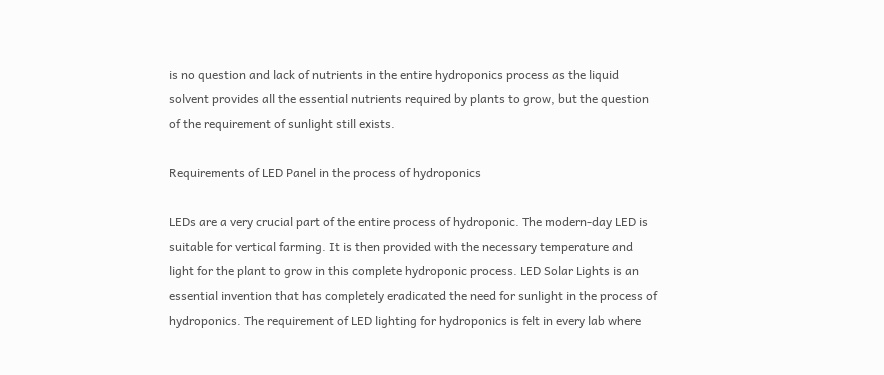is no question and lack of nutrients in the entire hydroponics process as the liquid solvent provides all the essential nutrients required by plants to grow, but the question of the requirement of sunlight still exists.

Requirements of LED Panel in the process of hydroponics

LEDs are a very crucial part of the entire process of hydroponic. The modern-day LED is suitable for vertical farming. It is then provided with the necessary temperature and light for the plant to grow in this complete hydroponic process. LED Solar Lights is an essential invention that has completely eradicated the need for sunlight in the process of hydroponics. The requirement of LED lighting for hydroponics is felt in every lab where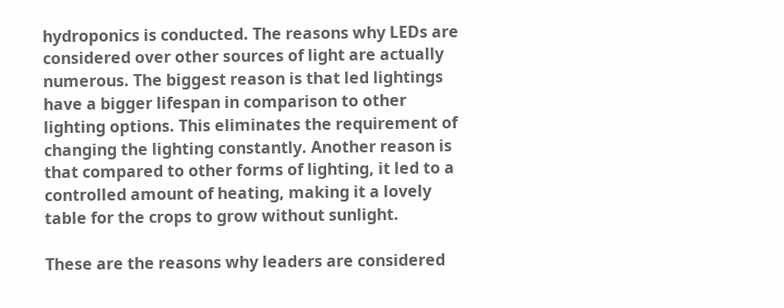hydroponics is conducted. The reasons why LEDs are considered over other sources of light are actually numerous. The biggest reason is that led lightings have a bigger lifespan in comparison to other lighting options. This eliminates the requirement of changing the lighting constantly. Another reason is that compared to other forms of lighting, it led to a controlled amount of heating, making it a lovely table for the crops to grow without sunlight.

These are the reasons why leaders are considered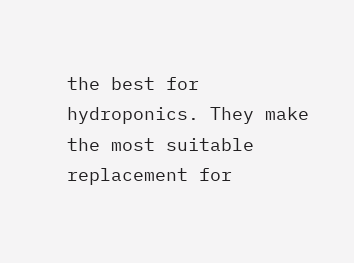the best for hydroponics. They make the most suitable replacement for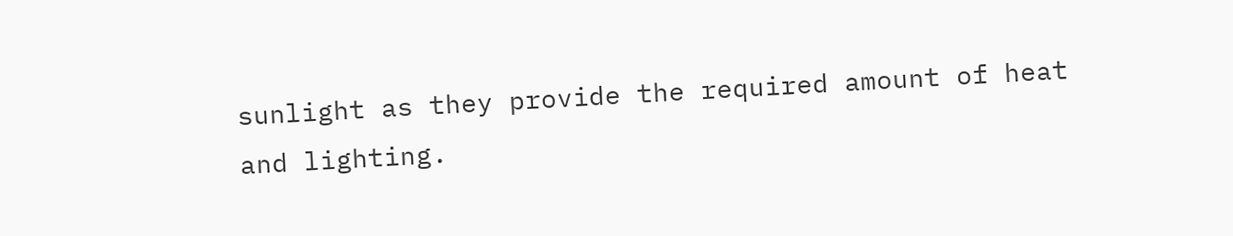sunlight as they provide the required amount of heat and lighting.